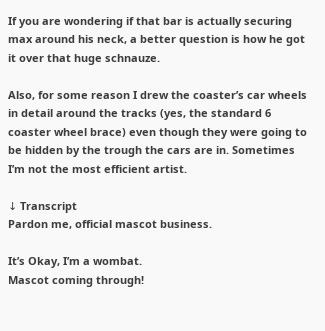If you are wondering if that bar is actually securing max around his neck, a better question is how he got it over that huge schnauze.

Also, for some reason I drew the coaster’s car wheels in detail around the tracks (yes, the standard 6 coaster wheel brace) even though they were going to be hidden by the trough the cars are in. Sometimes I’m not the most efficient artist.

↓ Transcript
Pardon me, official mascot business.

It’s Okay, I’m a wombat.
Mascot coming through!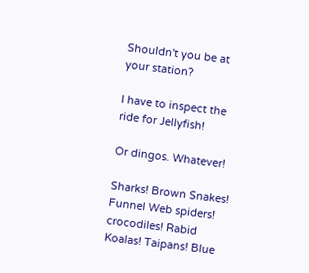Shouldn't you be at your station?

I have to inspect the ride for Jellyfish!

Or dingos. Whatever!

Sharks! Brown Snakes! Funnel Web spiders! crocodiles! Rabid Koalas! Taipans! Blue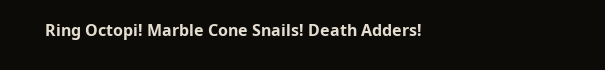Ring Octopi! Marble Cone Snails! Death Adders!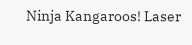Ninja Kangaroos! Laser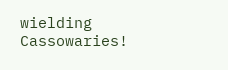wielding Cassowaries!